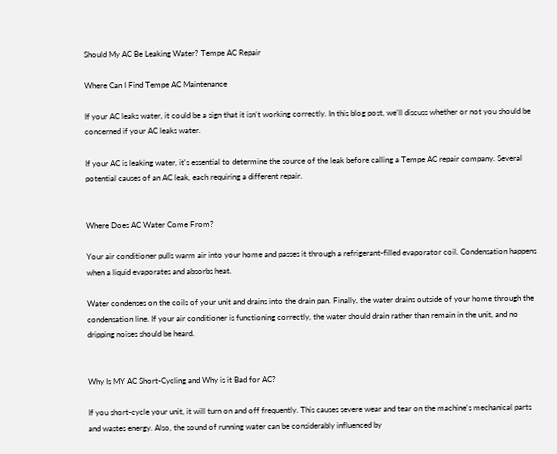Should My AC Be Leaking Water? Tempe AC Repair

Where Can I Find Tempe AC Maintenance

If your AC leaks water, it could be a sign that it isn't working correctly. In this blog post, we'll discuss whether or not you should be concerned if your AC leaks water.

If your AC is leaking water, it's essential to determine the source of the leak before calling a Tempe AC repair company. Several potential causes of an AC leak, each requiring a different repair.


Where Does AC Water Come From?

Your air conditioner pulls warm air into your home and passes it through a refrigerant-filled evaporator coil. Condensation happens when a liquid evaporates and absorbs heat.

Water condenses on the coils of your unit and drains into the drain pan. Finally, the water drains outside of your home through the condensation line. If your air conditioner is functioning correctly, the water should drain rather than remain in the unit, and no dripping noises should be heard.


Why Is MY AC Short-Cycling and Why is it Bad for AC?

If you short-cycle your unit, it will turn on and off frequently. This causes severe wear and tear on the machine's mechanical parts and wastes energy. Also, the sound of running water can be considerably influenced by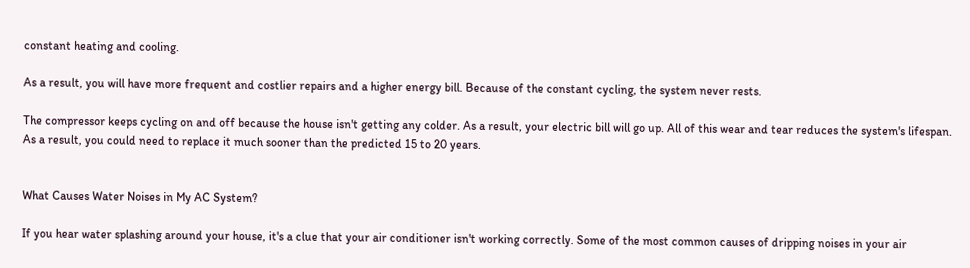constant heating and cooling.

As a result, you will have more frequent and costlier repairs and a higher energy bill. Because of the constant cycling, the system never rests.

The compressor keeps cycling on and off because the house isn't getting any colder. As a result, your electric bill will go up. All of this wear and tear reduces the system's lifespan. As a result, you could need to replace it much sooner than the predicted 15 to 20 years.


What Causes Water Noises in My AC System?

If you hear water splashing around your house, it's a clue that your air conditioner isn't working correctly. Some of the most common causes of dripping noises in your air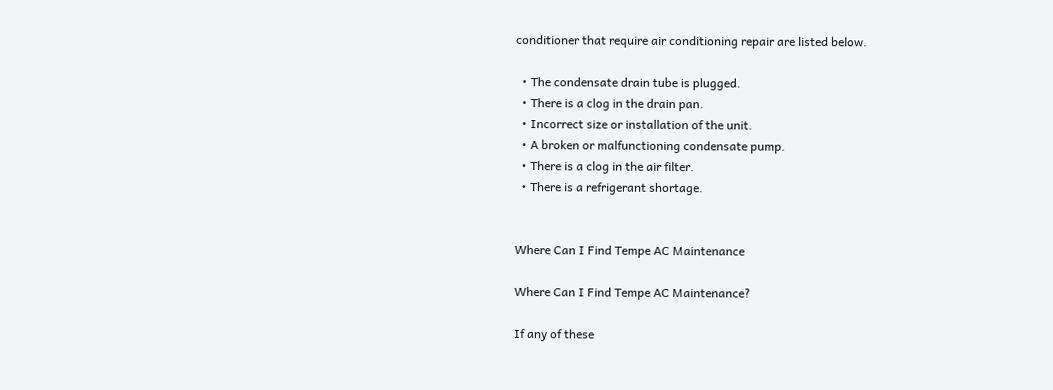conditioner that require air conditioning repair are listed below.

  • The condensate drain tube is plugged.
  • There is a clog in the drain pan.
  • Incorrect size or installation of the unit.
  • A broken or malfunctioning condensate pump.
  • There is a clog in the air filter.
  • There is a refrigerant shortage.


Where Can I Find Tempe AC Maintenance

Where Can I Find Tempe AC Maintenance?

If any of these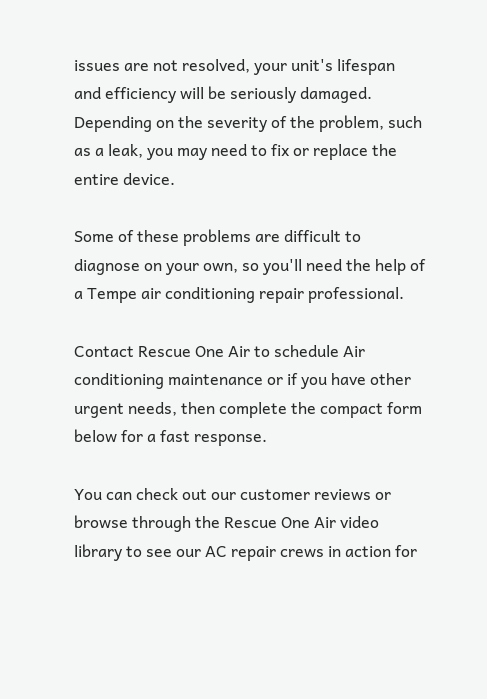issues are not resolved, your unit's lifespan and efficiency will be seriously damaged. Depending on the severity of the problem, such as a leak, you may need to fix or replace the entire device.

Some of these problems are difficult to diagnose on your own, so you'll need the help of a Tempe air conditioning repair professional.

Contact Rescue One Air to schedule Air conditioning maintenance or if you have other urgent needs, then complete the compact form below for a fast response.

You can check out our customer reviews or browse through the Rescue One Air video library to see our AC repair crews in action for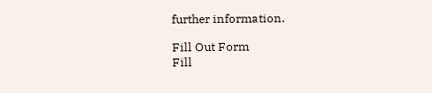further information.

Fill Out Form
Fill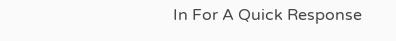In For A Quick Response